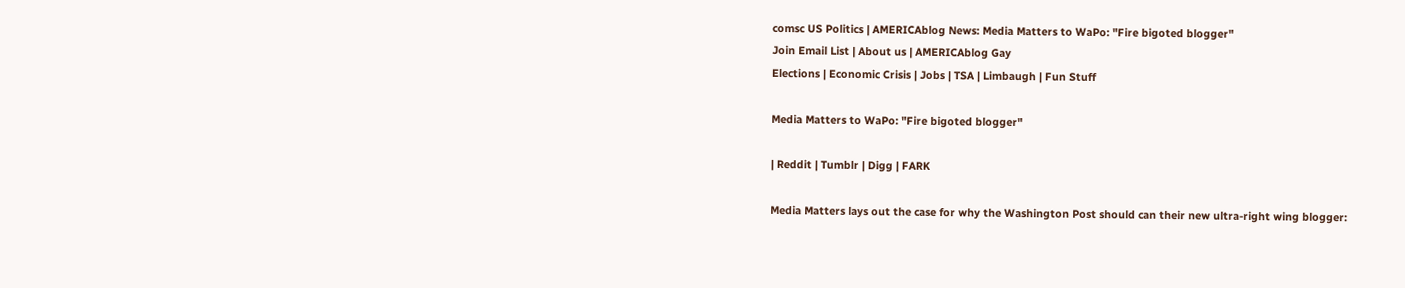comsc US Politics | AMERICAblog News: Media Matters to WaPo: "Fire bigoted blogger"
Join Email List | About us | AMERICAblog Gay
Elections | Economic Crisis | Jobs | TSA | Limbaugh | Fun Stuff

Media Matters to WaPo: "Fire bigoted blogger"

| Reddit | Tumblr | Digg | FARK

Media Matters lays out the case for why the Washington Post should can their new ultra-right wing blogger: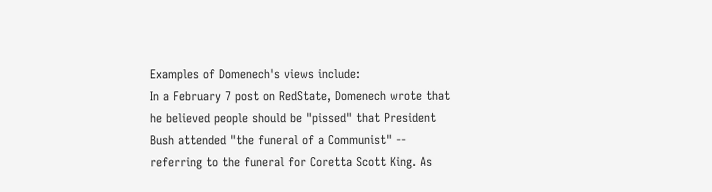Examples of Domenech's views include:
In a February 7 post on RedState, Domenech wrote that he believed people should be "pissed" that President Bush attended "the funeral of a Communist" -- referring to the funeral for Coretta Scott King. As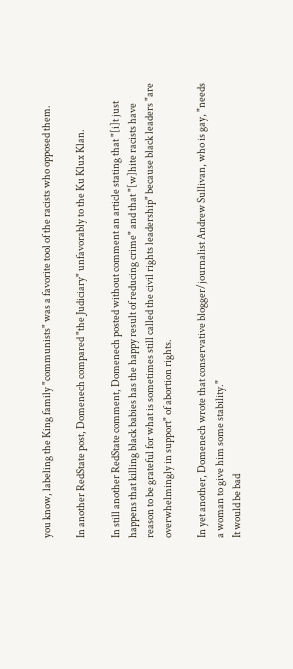you know, labeling the King family "communists" was a favorite tool of the racists who opposed them.

In another RedState post, Domenech compared "the Judiciary" unfavorably to the Ku Klux Klan.

In still another RedState comment, Domenech posted without comment an article stating that "[i]t just happens that killing black babies has the happy result of reducing crime" and that "[w]hite racists have reason to be grateful for what is sometimes still called the civil rights leadership" because black leaders "are overwhelmingly in support" of abortion rights.

In yet another, Domenech wrote that conservative blogger/journalist Andrew Sullivan, who is gay, "needs a woman to give him some stability."
It would be bad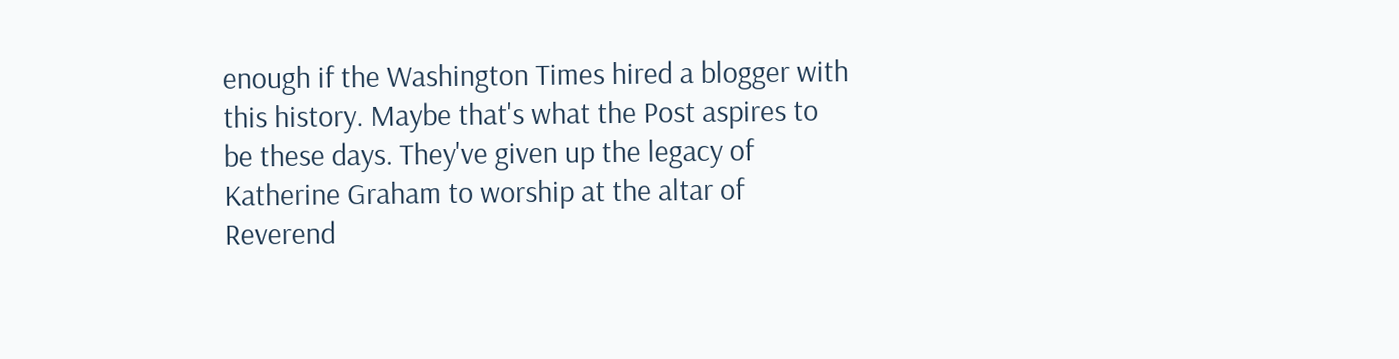enough if the Washington Times hired a blogger with this history. Maybe that's what the Post aspires to be these days. They've given up the legacy of Katherine Graham to worship at the altar of Reverend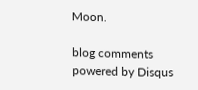Moon.

blog comments powered by Disqus